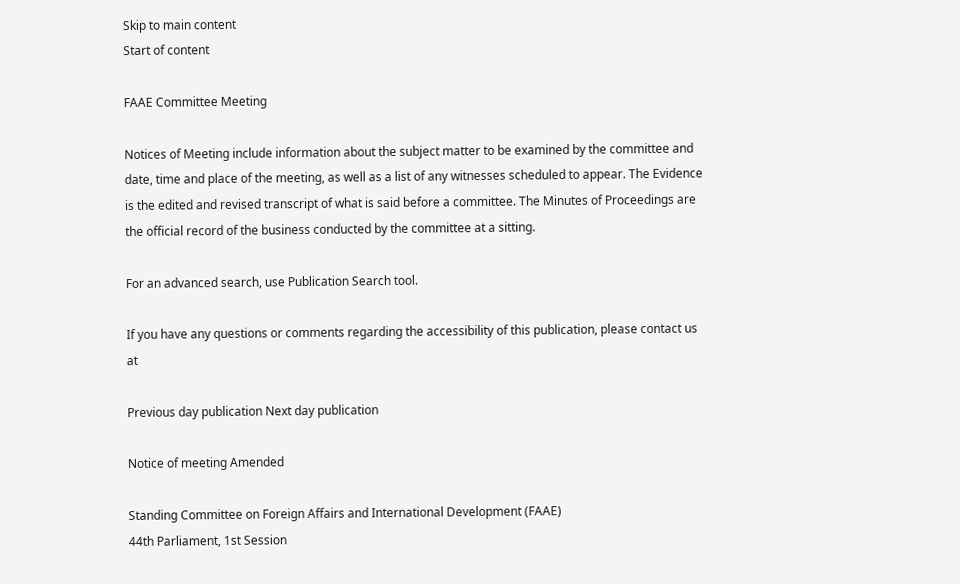Skip to main content
Start of content

FAAE Committee Meeting

Notices of Meeting include information about the subject matter to be examined by the committee and date, time and place of the meeting, as well as a list of any witnesses scheduled to appear. The Evidence is the edited and revised transcript of what is said before a committee. The Minutes of Proceedings are the official record of the business conducted by the committee at a sitting.

For an advanced search, use Publication Search tool.

If you have any questions or comments regarding the accessibility of this publication, please contact us at

Previous day publication Next day publication

Notice of meeting Amended

Standing Committee on Foreign Affairs and International Development (FAAE)
44th Parliament, 1st Session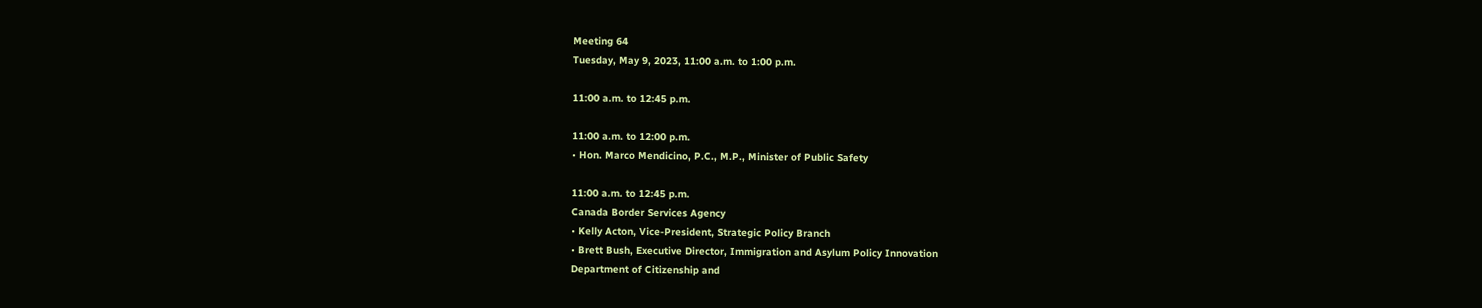Meeting 64
Tuesday, May 9, 2023, 11:00 a.m. to 1:00 p.m.

11:00 a.m. to 12:45 p.m.

11:00 a.m. to 12:00 p.m.
• Hon. Marco Mendicino, P.C., M.P., Minister of Public Safety

11:00 a.m. to 12:45 p.m.
Canada Border Services Agency
• Kelly Acton, Vice-President, Strategic Policy Branch
• Brett Bush, Executive Director, Immigration and Asylum Policy Innovation
Department of Citizenship and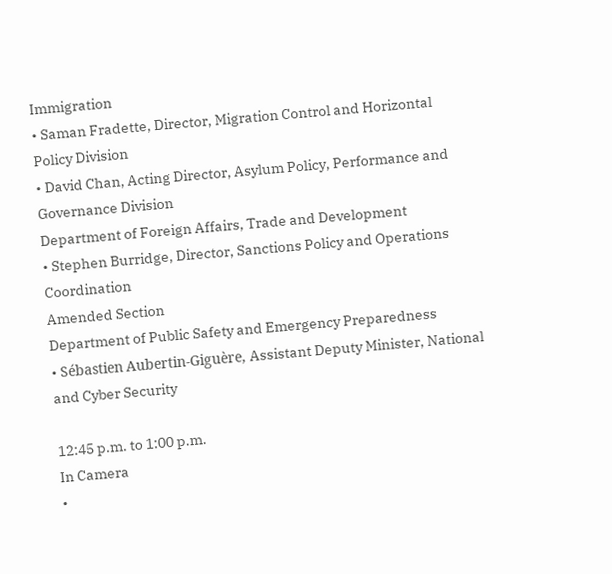Immigration
• Saman Fradette, Director, Migration Control and Horizontal Policy Division
• David Chan, Acting Director, Asylum Policy, Performance and Governance Division
Department of Foreign Affairs, Trade and Development
• Stephen Burridge, Director, Sanctions Policy and Operations Coordination
Amended Section
Department of Public Safety and Emergency Preparedness
• Sébastien Aubertin-Giguère, Assistant Deputy Minister, National and Cyber Security

12:45 p.m. to 1:00 p.m.
In Camera
•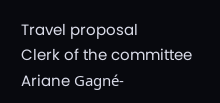Travel proposal
Clerk of the committee
Ariane Gagné-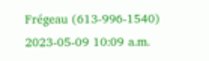Frégeau (613-996-1540)
2023-05-09 10:09 a.m.